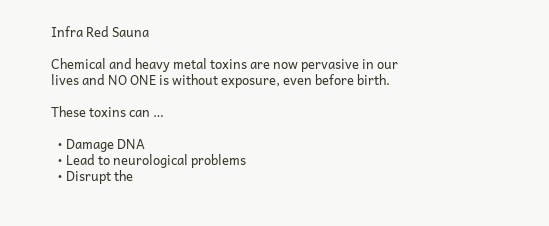Infra Red Sauna

Chemical and heavy metal toxins are now pervasive in our lives and NO ONE is without exposure, even before birth.

These toxins can …

  • Damage DNA
  • Lead to neurological problems
  • Disrupt the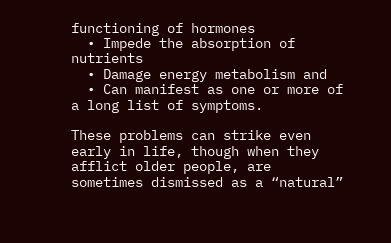functioning of hormones
  • Impede the absorption of nutrients
  • Damage energy metabolism and
  • Can manifest as one or more of a long list of symptoms.

These problems can strike even early in life, though when they afflict older people, are sometimes dismissed as a “natural”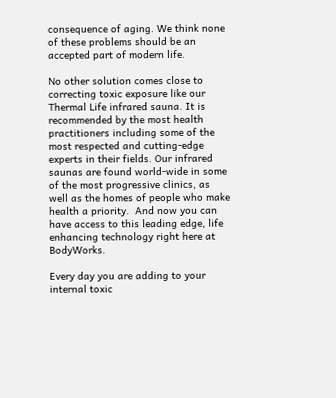consequence of aging. We think none of these problems should be an accepted part of modern life.

No other solution comes close to correcting toxic exposure like our Thermal Life infrared sauna. It is recommended by the most health practitioners including some of the most respected and cutting-edge experts in their fields. Our infrared saunas are found world-wide in some of the most progressive clinics, as well as the homes of people who make health a priority.  And now you can have access to this leading edge, life enhancing technology right here at BodyWorks.

Every day you are adding to your internal toxic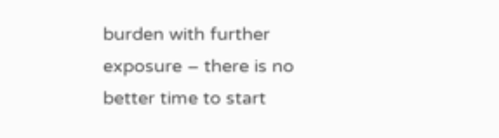burden with further exposure – there is no better time to start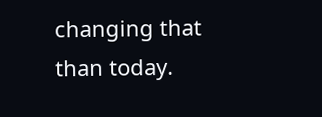changing that than today.